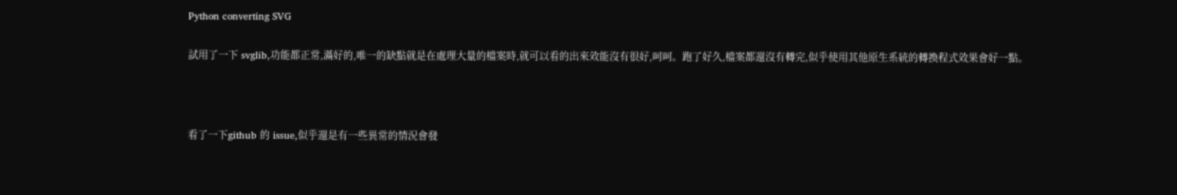Python converting SVG

試用了一下 svglib,功能都正常,滿好的,唯一的缺點就是在處理大量的檔案時,就可以看的出來效能沒有很好,呵呵。跑了好久,檔案都還沒有轉完,似乎使用其他原生系統的轉換程式效果會好一點。



看了一下github 的 issue,似乎還是有一些異常的情況會發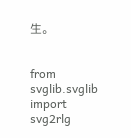生。


from svglib.svglib import svg2rlg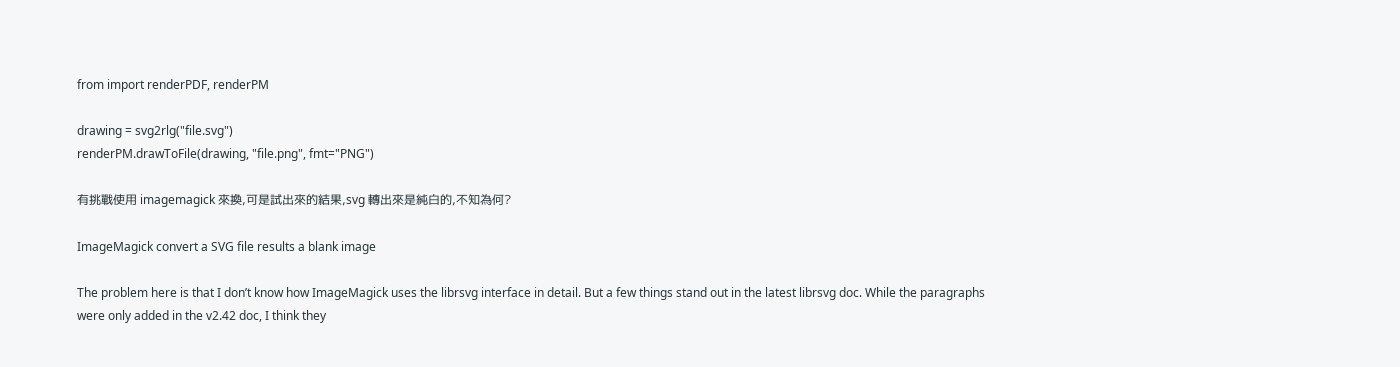from import renderPDF, renderPM

drawing = svg2rlg("file.svg")
renderPM.drawToFile(drawing, "file.png", fmt="PNG")

有挑戰使用 imagemagick 來換,可是試出來的結果,svg 轉出來是純白的,不知為何?

ImageMagick convert a SVG file results a blank image

The problem here is that I don’t know how ImageMagick uses the librsvg interface in detail. But a few things stand out in the latest librsvg doc. While the paragraphs were only added in the v2.42 doc, I think they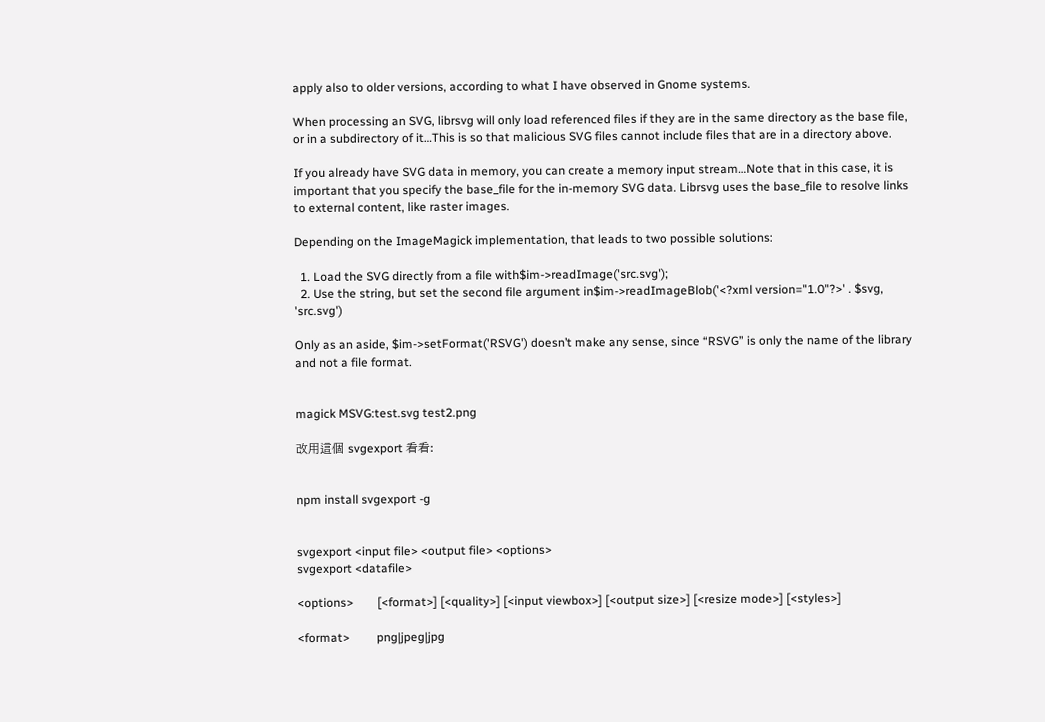apply also to older versions, according to what I have observed in Gnome systems.

When processing an SVG, librsvg will only load referenced files if they are in the same directory as the base file, or in a subdirectory of it…This is so that malicious SVG files cannot include files that are in a directory above.

If you already have SVG data in memory, you can create a memory input stream…Note that in this case, it is important that you specify the base_file for the in-memory SVG data. Librsvg uses the base_file to resolve links to external content, like raster images.

Depending on the ImageMagick implementation, that leads to two possible solutions:

  1. Load the SVG directly from a file with$im->readImage('src.svg');
  2. Use the string, but set the second file argument in$im->readImageBlob('<?xml version="1.0"?>' . $svg, 'src.svg')

Only as an aside, $im->setFormat('RSVG') doesn’t make any sense, since “RSVG” is only the name of the library and not a file format.


magick MSVG:test.svg test2.png

改用這個 svgexport 看看:


npm install svgexport -g


svgexport <input file> <output file> <options>
svgexport <datafile>

<options>        [<format>] [<quality>] [<input viewbox>] [<output size>] [<resize mode>] [<styles>]

<format>         png|jpeg|jpg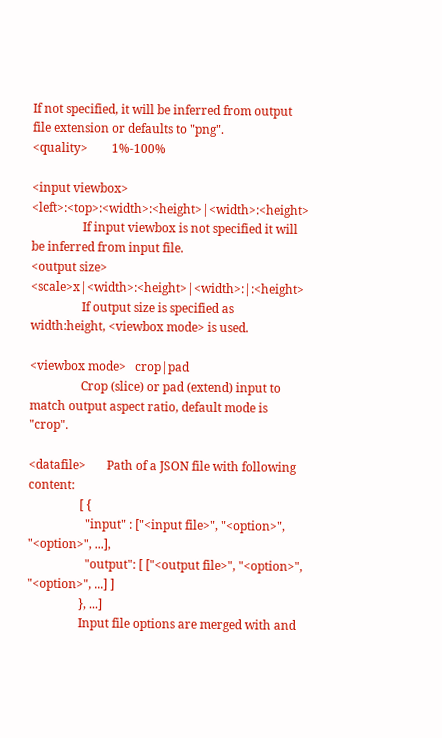If not specified, it will be inferred from output file extension or defaults to "png".
<quality>        1%-100%

<input viewbox>  <left>:<top>:<width>:<height>|<width>:<height>
                 If input viewbox is not specified it will be inferred from input file.
<output size>    <scale>x|<width>:<height>|<width>:|:<height>
                 If output size is specified as width:height, <viewbox mode> is used.

<viewbox mode>   crop|pad
                 Crop (slice) or pad (extend) input to match output aspect ratio, default mode is "crop".

<datafile>       Path of a JSON file with following content:
                 [ {
                   "input" : ["<input file>", "<option>", "<option>", ...],
                   "output": [ ["<output file>", "<option>", "<option>", ...] ]
                 }, ...]
                 Input file options are merged with and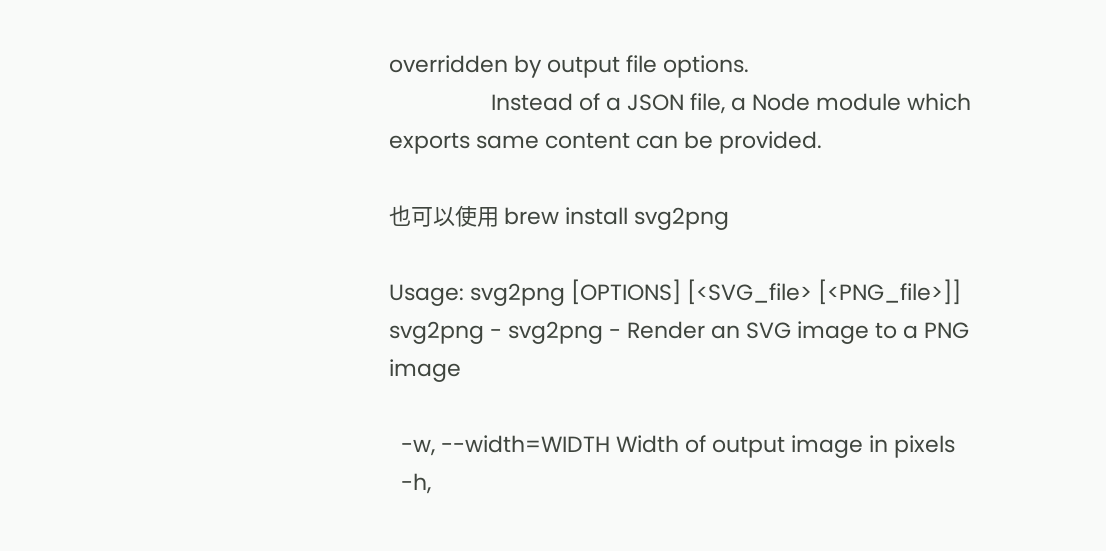overridden by output file options.
                 Instead of a JSON file, a Node module which exports same content can be provided.

也可以使用 brew install svg2png

Usage: svg2png [OPTIONS] [<SVG_file> [<PNG_file>]]
svg2png - svg2png - Render an SVG image to a PNG image

  -w, --width=WIDTH Width of output image in pixels
  -h,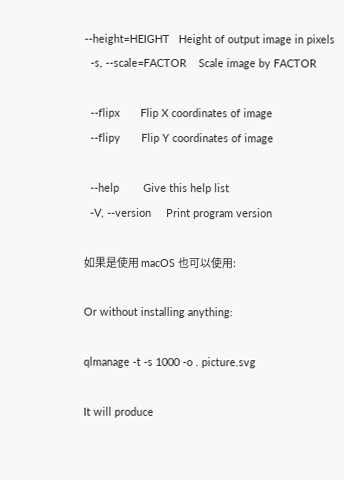--height=HEIGHT   Height of output image in pixels
  -s, --scale=FACTOR    Scale image by FACTOR

  --flipx       Flip X coordinates of image
  --flipy       Flip Y coordinates of image

  --help        Give this help list
  -V, --version     Print program version

如果是使用 macOS 也可以使用:

Or without installing anything:

qlmanage -t -s 1000 -o . picture.svg

It will produce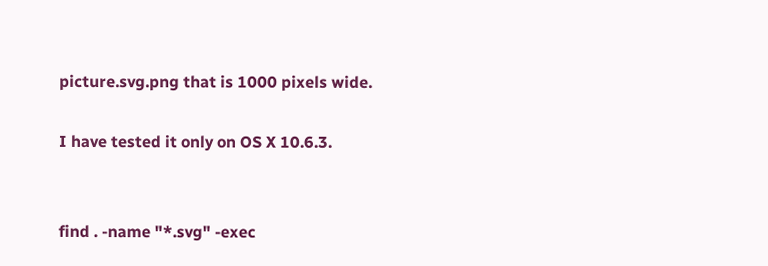picture.svg.png that is 1000 pixels wide.

I have tested it only on OS X 10.6.3.


find . -name "*.svg" -exec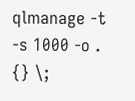qlmanage -t -s 1000 -o . {} \;